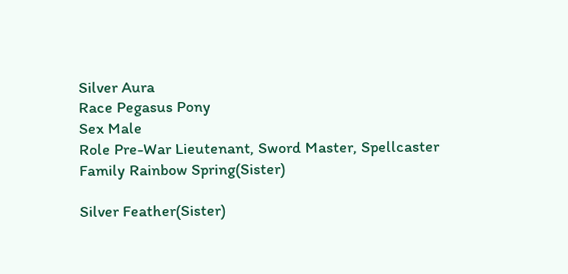Silver Aura
Race Pegasus Pony
Sex Male
Role Pre-War Lieutenant, Sword Master, Spellcaster
Family Rainbow Spring(Sister)

Silver Feather(Sister)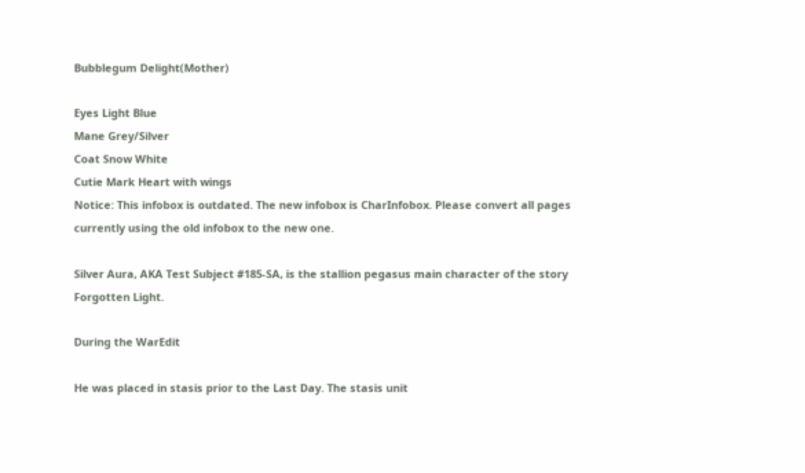Bubblegum Delight(Mother)

Eyes Light Blue
Mane Grey/Silver
Coat Snow White
Cutie Mark Heart with wings
Notice: This infobox is outdated. The new infobox is CharInfobox. Please convert all pages currently using the old infobox to the new one.

Silver Aura, AKA Test Subject #185-SA, is the stallion pegasus main character of the story Forgotten Light.

During the WarEdit

He was placed in stasis prior to the Last Day. The stasis unit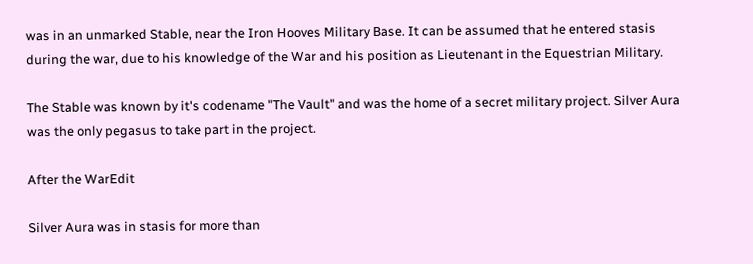was in an unmarked Stable, near the Iron Hooves Military Base. It can be assumed that he entered stasis during the war, due to his knowledge of the War and his position as Lieutenant in the Equestrian Military.

The Stable was known by it's codename "The Vault" and was the home of a secret military project. Silver Aura was the only pegasus to take part in the project.

After the WarEdit

Silver Aura was in stasis for more than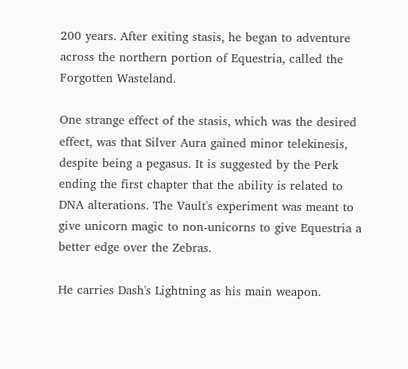200 years. After exiting stasis, he began to adventure across the northern portion of Equestria, called the Forgotten Wasteland.

One strange effect of the stasis, which was the desired effect, was that Silver Aura gained minor telekinesis, despite being a pegasus. It is suggested by the Perk ending the first chapter that the ability is related to DNA alterations. The Vault's experiment was meant to give unicorn magic to non-unicorns to give Equestria a better edge over the Zebras.

He carries Dash's Lightning as his main weapon.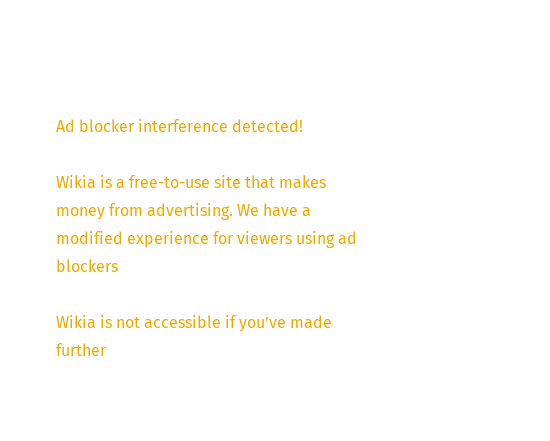Ad blocker interference detected!

Wikia is a free-to-use site that makes money from advertising. We have a modified experience for viewers using ad blockers

Wikia is not accessible if you’ve made further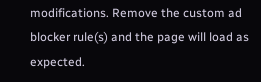modifications. Remove the custom ad blocker rule(s) and the page will load as expected.